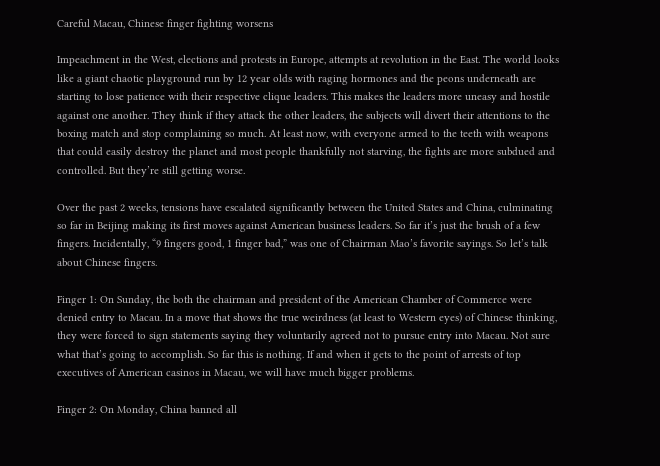Careful Macau, Chinese finger fighting worsens

Impeachment in the West, elections and protests in Europe, attempts at revolution in the East. The world looks like a giant chaotic playground run by 12 year olds with raging hormones and the peons underneath are starting to lose patience with their respective clique leaders. This makes the leaders more uneasy and hostile against one another. They think if they attack the other leaders, the subjects will divert their attentions to the boxing match and stop complaining so much. At least now, with everyone armed to the teeth with weapons that could easily destroy the planet and most people thankfully not starving, the fights are more subdued and controlled. But they’re still getting worse.

Over the past 2 weeks, tensions have escalated significantly between the United States and China, culminating so far in Beijing making its first moves against American business leaders. So far it’s just the brush of a few fingers. Incidentally, “9 fingers good, 1 finger bad,” was one of Chairman Mao’s favorite sayings. So let’s talk about Chinese fingers.

Finger 1: On Sunday, the both the chairman and president of the American Chamber of Commerce were denied entry to Macau. In a move that shows the true weirdness (at least to Western eyes) of Chinese thinking, they were forced to sign statements saying they voluntarily agreed not to pursue entry into Macau. Not sure what that’s going to accomplish. So far this is nothing. If and when it gets to the point of arrests of top executives of American casinos in Macau, we will have much bigger problems.

Finger 2: On Monday, China banned all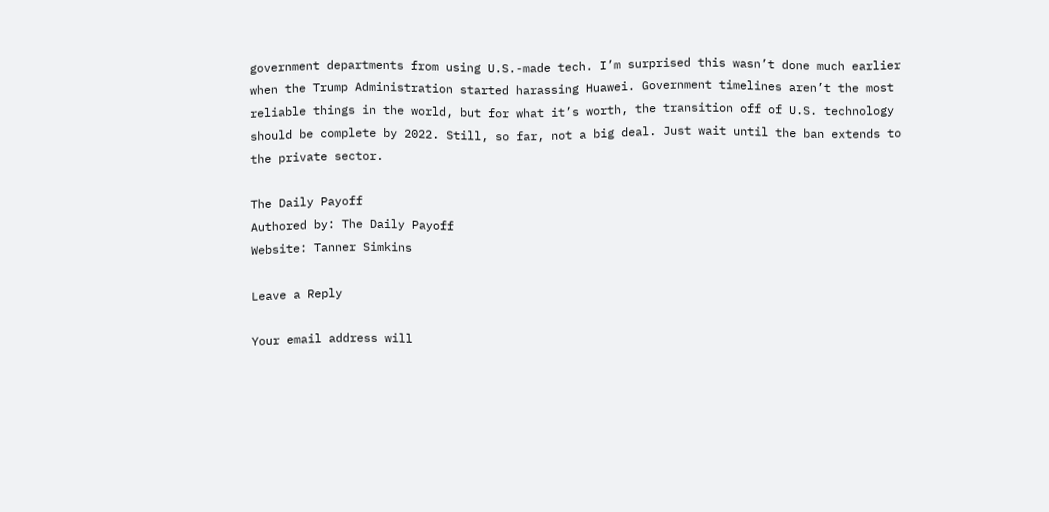government departments from using U.S.-made tech. I’m surprised this wasn’t done much earlier when the Trump Administration started harassing Huawei. Government timelines aren’t the most reliable things in the world, but for what it’s worth, the transition off of U.S. technology should be complete by 2022. Still, so far, not a big deal. Just wait until the ban extends to the private sector.

The Daily Payoff
Authored by: The Daily Payoff
Website: Tanner Simkins

Leave a Reply

Your email address will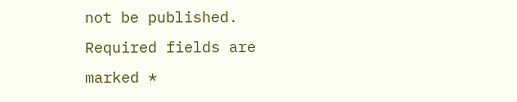not be published. Required fields are marked *